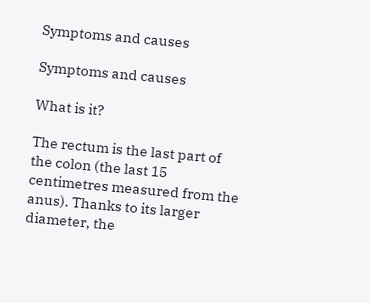Symptoms and causes

Symptoms and causes

What is it?

The rectum is the last part of the colon (the last 15 centimetres measured from the anus). Thanks to its larger diameter, the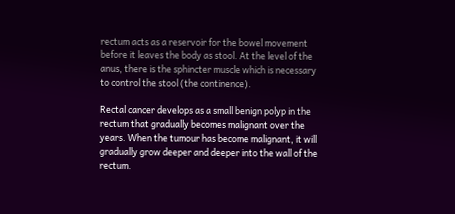rectum acts as a reservoir for the bowel movement before it leaves the body as stool. At the level of the anus, there is the sphincter muscle which is necessary to control the stool (the continence).

Rectal cancer develops as a small benign polyp in the rectum that gradually becomes malignant over the years. When the tumour has become malignant, it will gradually grow deeper and deeper into the wall of the rectum.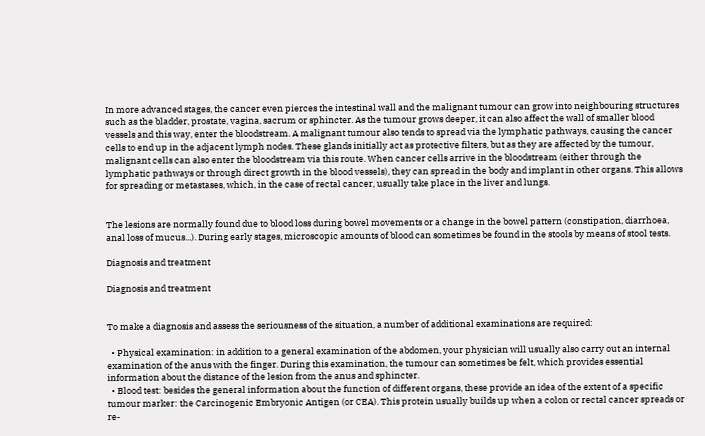In more advanced stages, the cancer even pierces the intestinal wall and the malignant tumour can grow into neighbouring structures such as the bladder, prostate, vagina, sacrum or sphincter. As the tumour grows deeper, it can also affect the wall of smaller blood vessels and this way, enter the bloodstream. A malignant tumour also tends to spread via the lymphatic pathways, causing the cancer cells to end up in the adjacent lymph nodes. These glands initially act as protective filters, but as they are affected by the tumour, malignant cells can also enter the bloodstream via this route. When cancer cells arrive in the bloodstream (either through the lymphatic pathways or through direct growth in the blood vessels), they can spread in the body and implant in other organs. This allows for spreading or metastases, which, in the case of rectal cancer, usually take place in the liver and lungs.


The lesions are normally found due to blood loss during bowel movements or a change in the bowel pattern (constipation, diarrhoea, anal loss of mucus...). During early stages, microscopic amounts of blood can sometimes be found in the stools by means of stool tests.

Diagnosis and treatment

Diagnosis and treatment


To make a diagnosis and assess the seriousness of the situation, a number of additional examinations are required:

  • Physical examination: in addition to a general examination of the abdomen, your physician will usually also carry out an internal examination of the anus with the finger. During this examination, the tumour can sometimes be felt, which provides essential information about the distance of the lesion from the anus and sphincter.
  • Blood test: besides the general information about the function of different organs, these provide an idea of the extent of a specific tumour marker: the Carcinogenic Embryonic Antigen (or CEA). This protein usually builds up when a colon or rectal cancer spreads or re-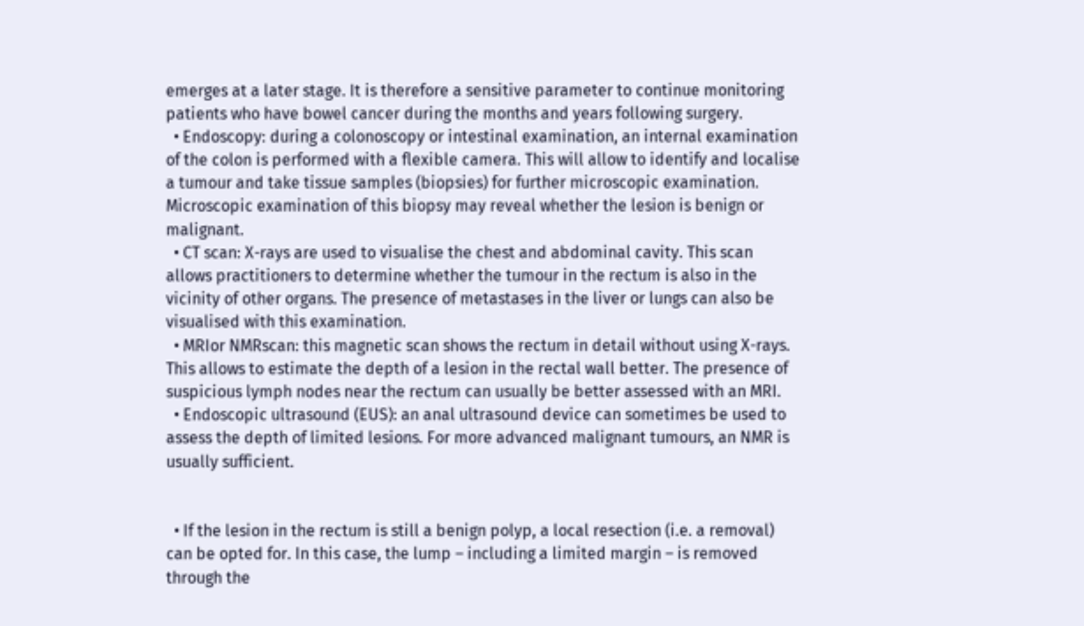emerges at a later stage. It is therefore a sensitive parameter to continue monitoring patients who have bowel cancer during the months and years following surgery.
  • Endoscopy: during a colonoscopy or intestinal examination, an internal examination of the colon is performed with a flexible camera. This will allow to identify and localise a tumour and take tissue samples (biopsies) for further microscopic examination. Microscopic examination of this biopsy may reveal whether the lesion is benign or malignant.
  • CT scan: X-rays are used to visualise the chest and abdominal cavity. This scan allows practitioners to determine whether the tumour in the rectum is also in the vicinity of other organs. The presence of metastases in the liver or lungs can also be visualised with this examination.
  • MRIor NMRscan: this magnetic scan shows the rectum in detail without using X-rays. This allows to estimate the depth of a lesion in the rectal wall better. The presence of suspicious lymph nodes near the rectum can usually be better assessed with an MRI.
  • Endoscopic ultrasound (EUS): an anal ultrasound device can sometimes be used to assess the depth of limited lesions. For more advanced malignant tumours, an NMR is usually sufficient.


  • If the lesion in the rectum is still a benign polyp, a local resection (i.e. a removal) can be opted for. In this case, the lump – including a limited margin – is removed through the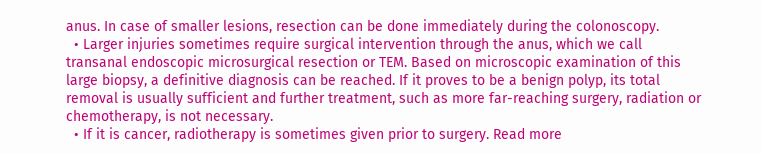anus. In case of smaller lesions, resection can be done immediately during the colonoscopy.
  • Larger injuries sometimes require surgical intervention through the anus, which we call transanal endoscopic microsurgical resection or TEM. Based on microscopic examination of this large biopsy, a definitive diagnosis can be reached. If it proves to be a benign polyp, its total removal is usually sufficient and further treatment, such as more far-reaching surgery, radiation or chemotherapy, is not necessary.
  • If it is cancer, radiotherapy is sometimes given prior to surgery. Read more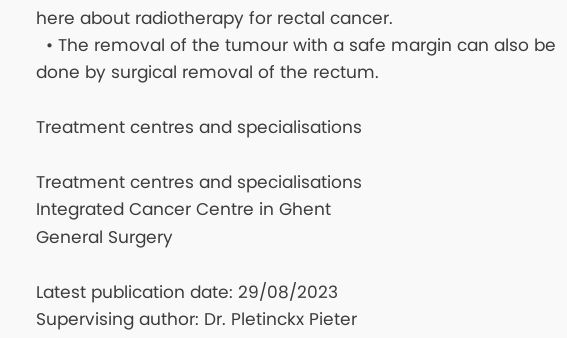here about radiotherapy for rectal cancer.
  • The removal of the tumour with a safe margin can also be done by surgical removal of the rectum.

Treatment centres and specialisations

Treatment centres and specialisations
Integrated Cancer Centre in Ghent
General Surgery

Latest publication date: 29/08/2023
Supervising author: Dr. Pletinckx Pieter